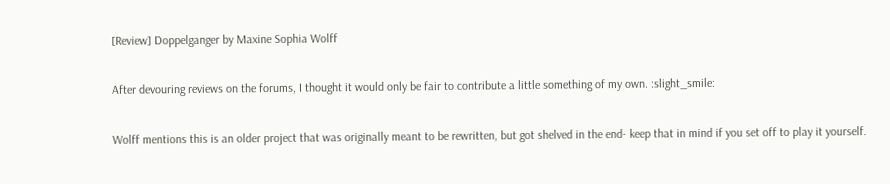[Review] Doppelganger by Maxine Sophia Wolff

After devouring reviews on the forums, I thought it would only be fair to contribute a little something of my own. :slight_smile:

Wolff mentions this is an older project that was originally meant to be rewritten, but got shelved in the end- keep that in mind if you set off to play it yourself.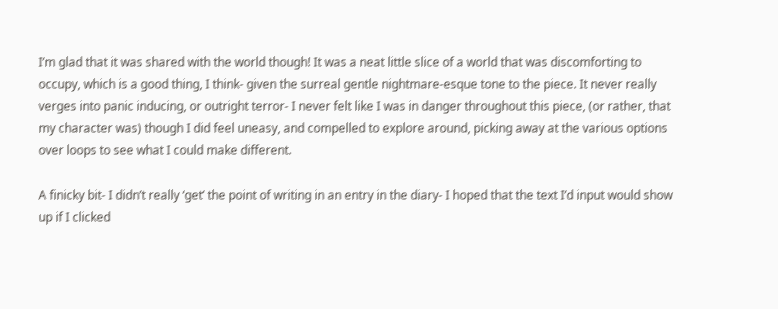I’m glad that it was shared with the world though! It was a neat little slice of a world that was discomforting to occupy, which is a good thing, I think- given the surreal gentle nightmare-esque tone to the piece. It never really verges into panic inducing, or outright terror- I never felt like I was in danger throughout this piece, (or rather, that my character was) though I did feel uneasy, and compelled to explore around, picking away at the various options over loops to see what I could make different.

A finicky bit- I didn’t really ‘get’ the point of writing in an entry in the diary- I hoped that the text I’d input would show up if I clicked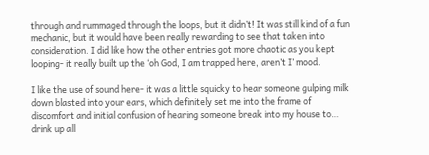through and rummaged through the loops, but it didn’t! It was still kind of a fun mechanic, but it would have been really rewarding to see that taken into consideration. I did like how the other entries got more chaotic as you kept looping- it really built up the ‘oh God, I am trapped here, aren’t I’ mood.

I like the use of sound here- it was a little squicky to hear someone gulping milk down blasted into your ears, which definitely set me into the frame of discomfort and initial confusion of hearing someone break into my house to… drink up all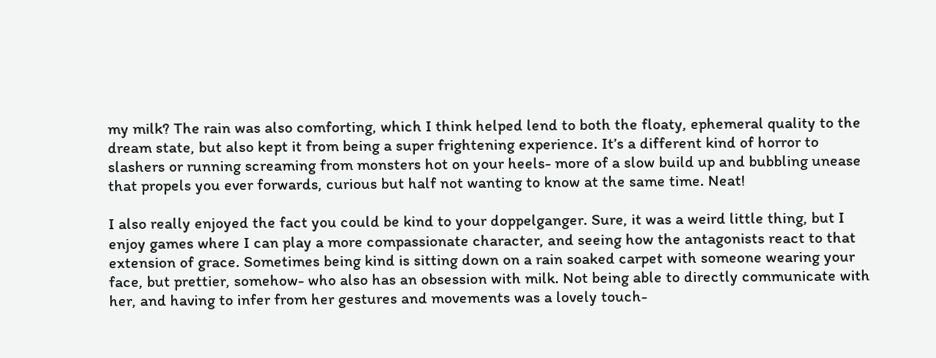my milk? The rain was also comforting, which I think helped lend to both the floaty, ephemeral quality to the dream state, but also kept it from being a super frightening experience. It’s a different kind of horror to slashers or running screaming from monsters hot on your heels- more of a slow build up and bubbling unease that propels you ever forwards, curious but half not wanting to know at the same time. Neat!

I also really enjoyed the fact you could be kind to your doppelganger. Sure, it was a weird little thing, but I enjoy games where I can play a more compassionate character, and seeing how the antagonists react to that extension of grace. Sometimes being kind is sitting down on a rain soaked carpet with someone wearing your face, but prettier, somehow- who also has an obsession with milk. Not being able to directly communicate with her, and having to infer from her gestures and movements was a lovely touch-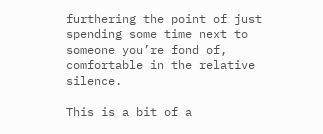furthering the point of just spending some time next to someone you’re fond of, comfortable in the relative silence.

This is a bit of a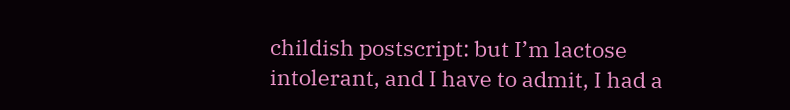childish postscript: but I’m lactose intolerant, and I have to admit, I had a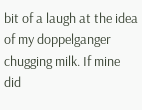bit of a laugh at the idea of my doppelganger chugging milk. If mine did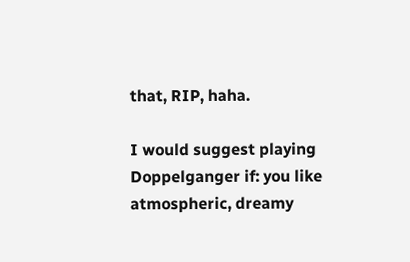that, RIP, haha.

I would suggest playing Doppelganger if: you like atmospheric, dreamy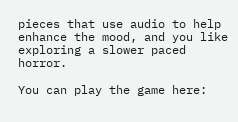pieces that use audio to help enhance the mood, and you like exploring a slower paced horror.

You can play the game here: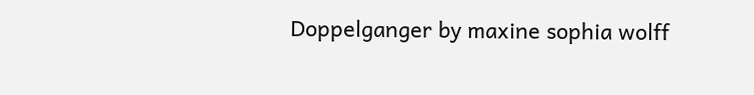Doppelganger by maxine sophia wolff